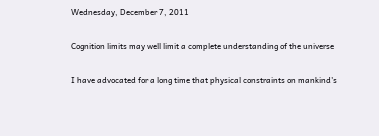Wednesday, December 7, 2011

Cognition limits may well limit a complete understanding of the universe

I have advocated for a long time that physical constraints on mankind's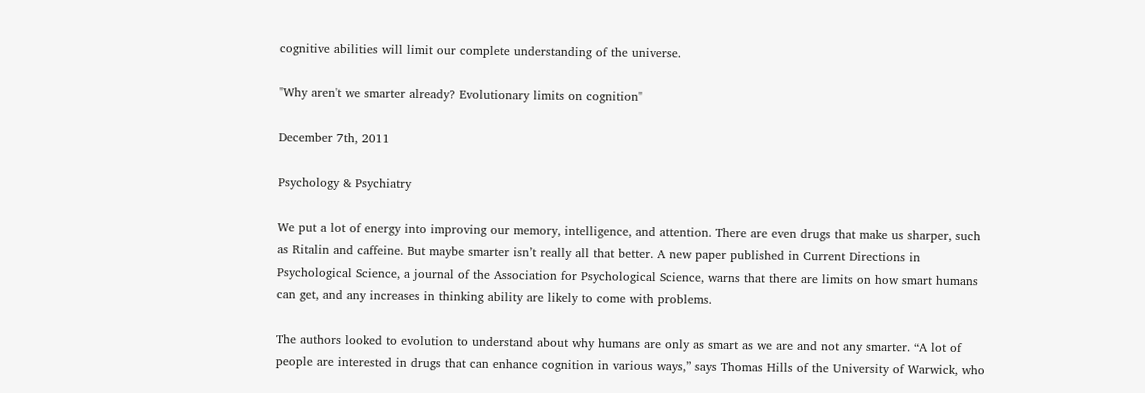cognitive abilities will limit our complete understanding of the universe.

"Why aren't we smarter already? Evolutionary limits on cognition"

December 7th, 2011

Psychology & Psychiatry

We put a lot of energy into improving our memory, intelligence, and attention. There are even drugs that make us sharper, such as Ritalin and caffeine. But maybe smarter isn’t really all that better. A new paper published in Current Directions in Psychological Science, a journal of the Association for Psychological Science, warns that there are limits on how smart humans can get, and any increases in thinking ability are likely to come with problems.

The authors looked to evolution to understand about why humans are only as smart as we are and not any smarter. “A lot of people are interested in drugs that can enhance cognition in various ways,” says Thomas Hills of the University of Warwick, who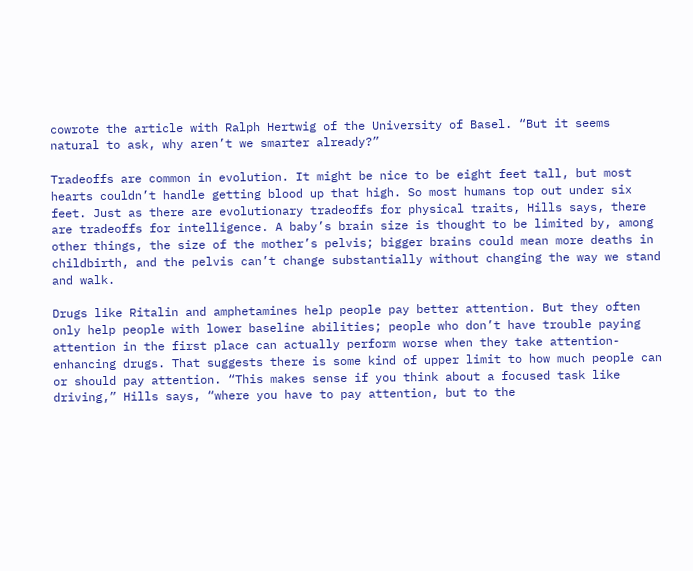cowrote the article with Ralph Hertwig of the University of Basel. “But it seems natural to ask, why aren’t we smarter already?”

Tradeoffs are common in evolution. It might be nice to be eight feet tall, but most hearts couldn’t handle getting blood up that high. So most humans top out under six feet. Just as there are evolutionary tradeoffs for physical traits, Hills says, there are tradeoffs for intelligence. A baby’s brain size is thought to be limited by, among other things, the size of the mother’s pelvis; bigger brains could mean more deaths in childbirth, and the pelvis can’t change substantially without changing the way we stand and walk.

Drugs like Ritalin and amphetamines help people pay better attention. But they often only help people with lower baseline abilities; people who don’t have trouble paying attention in the first place can actually perform worse when they take attention-enhancing drugs. That suggests there is some kind of upper limit to how much people can or should pay attention. “This makes sense if you think about a focused task like driving,” Hills says, “where you have to pay attention, but to the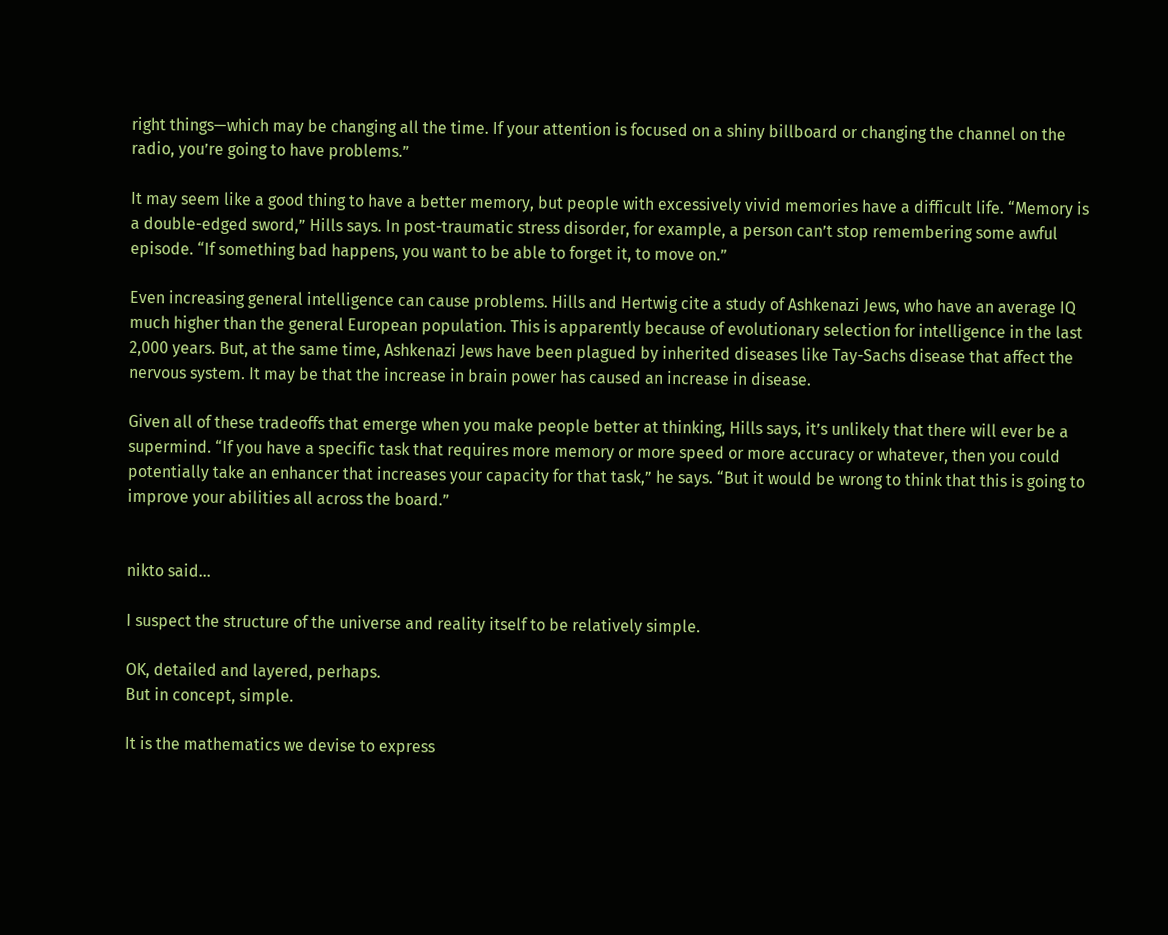right things—which may be changing all the time. If your attention is focused on a shiny billboard or changing the channel on the radio, you’re going to have problems.”

It may seem like a good thing to have a better memory, but people with excessively vivid memories have a difficult life. “Memory is a double-edged sword,” Hills says. In post-traumatic stress disorder, for example, a person can’t stop remembering some awful episode. “If something bad happens, you want to be able to forget it, to move on.”

Even increasing general intelligence can cause problems. Hills and Hertwig cite a study of Ashkenazi Jews, who have an average IQ much higher than the general European population. This is apparently because of evolutionary selection for intelligence in the last 2,000 years. But, at the same time, Ashkenazi Jews have been plagued by inherited diseases like Tay-Sachs disease that affect the nervous system. It may be that the increase in brain power has caused an increase in disease.

Given all of these tradeoffs that emerge when you make people better at thinking, Hills says, it’s unlikely that there will ever be a supermind. “If you have a specific task that requires more memory or more speed or more accuracy or whatever, then you could potentially take an enhancer that increases your capacity for that task,” he says. “But it would be wrong to think that this is going to improve your abilities all across the board.”


nikto said...

I suspect the structure of the universe and reality itself to be relatively simple.

OK, detailed and layered, perhaps.
But in concept, simple.

It is the mathematics we devise to express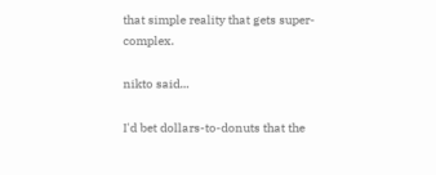that simple reality that gets super-complex.

nikto said...

I'd bet dollars-to-donuts that the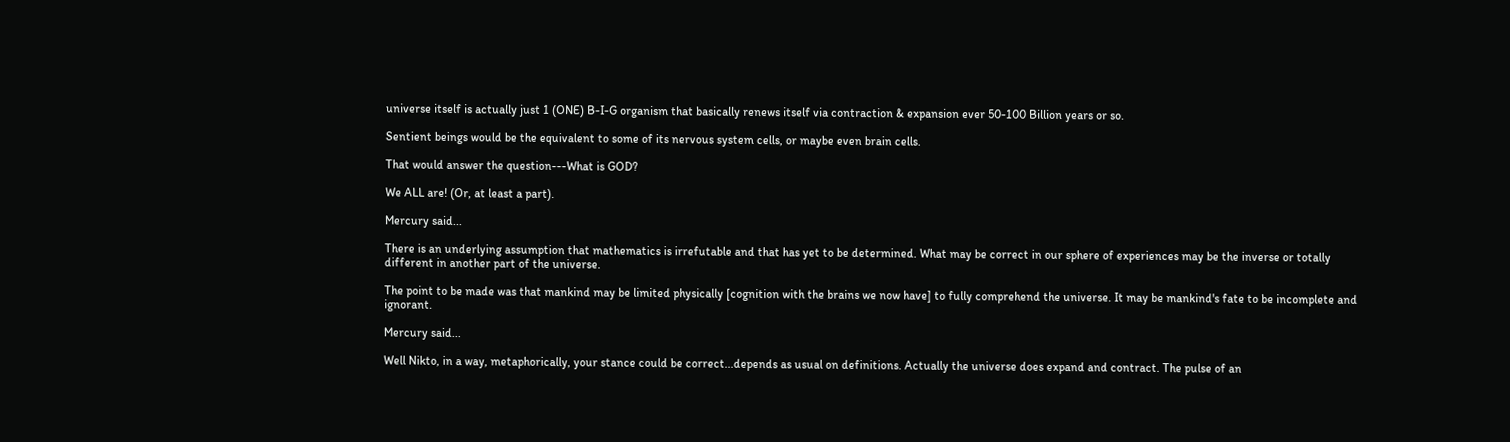universe itself is actually just 1 (ONE) B-I-G organism that basically renews itself via contraction & expansion ever 50-100 Billion years or so.

Sentient beings would be the equivalent to some of its nervous system cells, or maybe even brain cells.

That would answer the question---What is GOD?

We ALL are! (Or, at least a part).

Mercury said...

There is an underlying assumption that mathematics is irrefutable and that has yet to be determined. What may be correct in our sphere of experiences may be the inverse or totally different in another part of the universe.

The point to be made was that mankind may be limited physically [cognition with the brains we now have] to fully comprehend the universe. It may be mankind's fate to be incomplete and ignorant.

Mercury said...

Well Nikto, in a way, metaphorically, your stance could be correct...depends as usual on definitions. Actually the universe does expand and contract. The pulse of an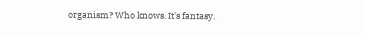organism? Who knows. It's fantasy.